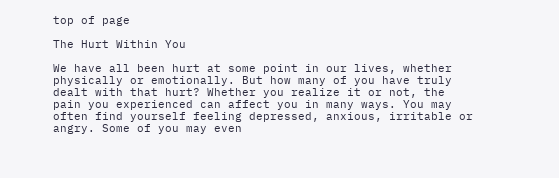top of page

The Hurt Within You

We have all been hurt at some point in our lives, whether physically or emotionally. But how many of you have truly dealt with that hurt? Whether you realize it or not, the pain you experienced can affect you in many ways. You may often find yourself feeling depressed, anxious, irritable or angry. Some of you may even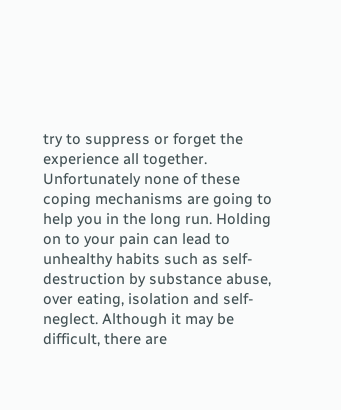try to suppress or forget the experience all together. Unfortunately none of these coping mechanisms are going to help you in the long run. Holding on to your pain can lead to unhealthy habits such as self-destruction by substance abuse, over eating, isolation and self-neglect. Although it may be difficult, there are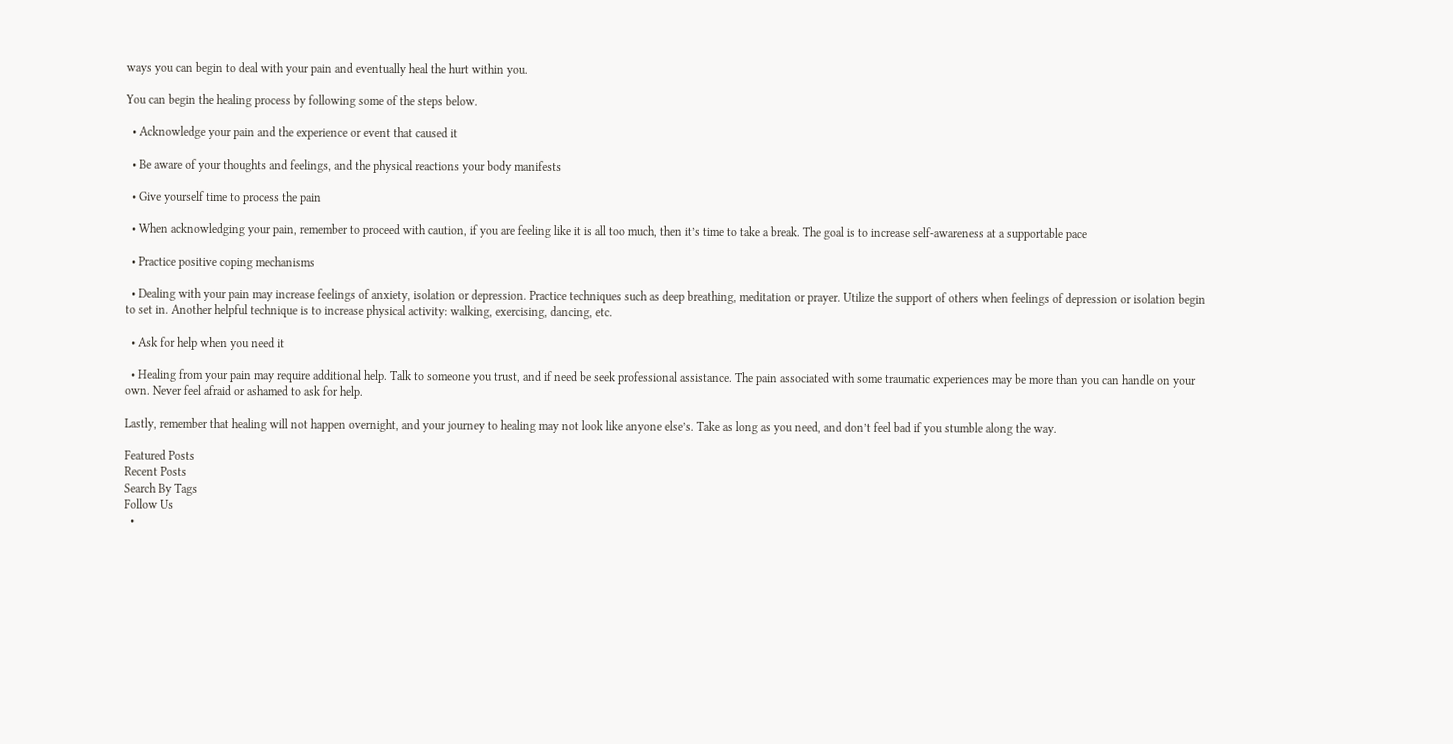ways you can begin to deal with your pain and eventually heal the hurt within you.

You can begin the healing process by following some of the steps below.

  • Acknowledge your pain and the experience or event that caused it

  • Be aware of your thoughts and feelings, and the physical reactions your body manifests

  • Give yourself time to process the pain

  • When acknowledging your pain, remember to proceed with caution, if you are feeling like it is all too much, then it’s time to take a break. The goal is to increase self-awareness at a supportable pace

  • Practice positive coping mechanisms

  • Dealing with your pain may increase feelings of anxiety, isolation or depression. Practice techniques such as deep breathing, meditation or prayer. Utilize the support of others when feelings of depression or isolation begin to set in. Another helpful technique is to increase physical activity: walking, exercising, dancing, etc.

  • Ask for help when you need it

  • Healing from your pain may require additional help. Talk to someone you trust, and if need be seek professional assistance. The pain associated with some traumatic experiences may be more than you can handle on your own. Never feel afraid or ashamed to ask for help.

Lastly, remember that healing will not happen overnight, and your journey to healing may not look like anyone else’s. Take as long as you need, and don’t feel bad if you stumble along the way.

Featured Posts
Recent Posts
Search By Tags
Follow Us
  •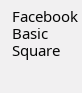Facebook Basic Square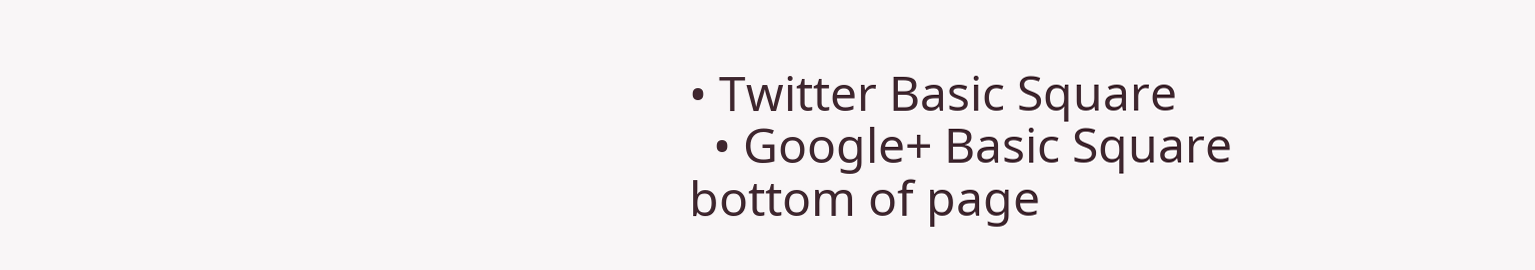• Twitter Basic Square
  • Google+ Basic Square
bottom of page